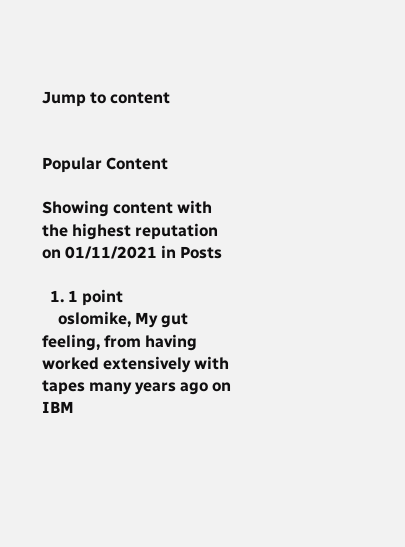Jump to content


Popular Content

Showing content with the highest reputation on 01/11/2021 in Posts

  1. 1 point
    oslomike, My gut feeling, from having worked extensively with tapes many years ago on IBM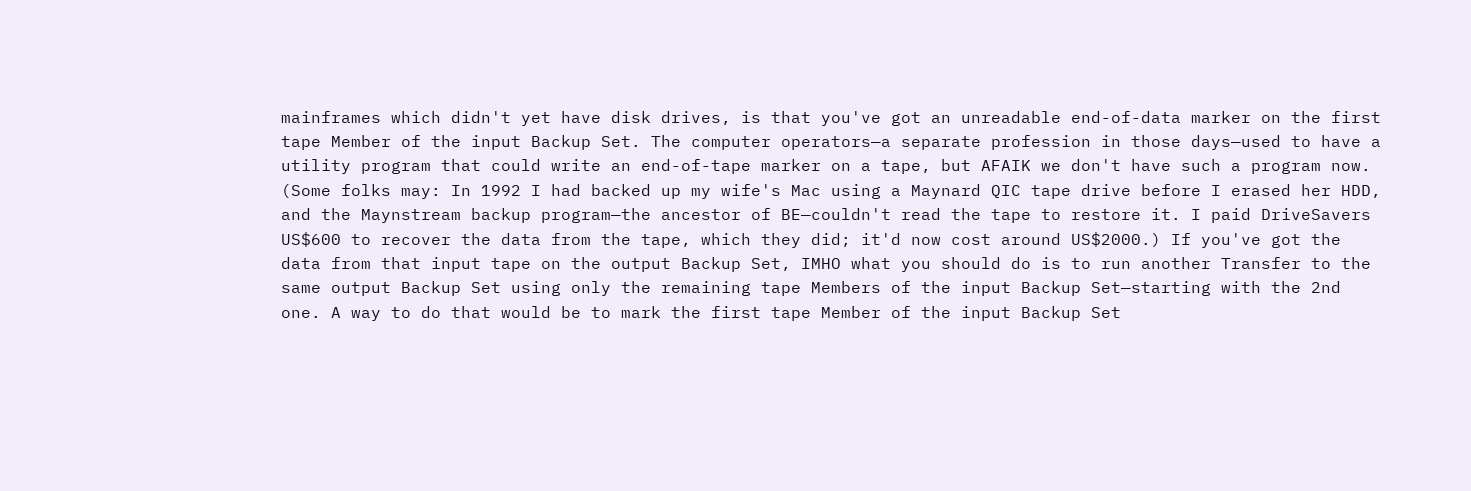mainframes which didn't yet have disk drives, is that you've got an unreadable end-of-data marker on the first tape Member of the input Backup Set. The computer operators—a separate profession in those days—used to have a utility program that could write an end-of-tape marker on a tape, but AFAIK we don't have such a program now. (Some folks may: In 1992 I had backed up my wife's Mac using a Maynard QIC tape drive before I erased her HDD, and the Maynstream backup program—the ancestor of BE—couldn't read the tape to restore it. I paid DriveSavers US$600 to recover the data from the tape, which they did; it'd now cost around US$2000.) If you've got the data from that input tape on the output Backup Set, IMHO what you should do is to run another Transfer to the same output Backup Set using only the remaining tape Members of the input Backup Set—starting with the 2nd one. A way to do that would be to mark the first tape Member of the input Backup Set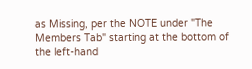as Missing, per the NOTE under "The Members Tab" starting at the bottom of the left-hand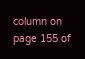column on page 155 of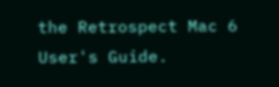the Retrospect Mac 6 User's Guide.